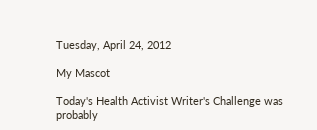Tuesday, April 24, 2012

My Mascot

Today's Health Activist Writer's Challenge was probably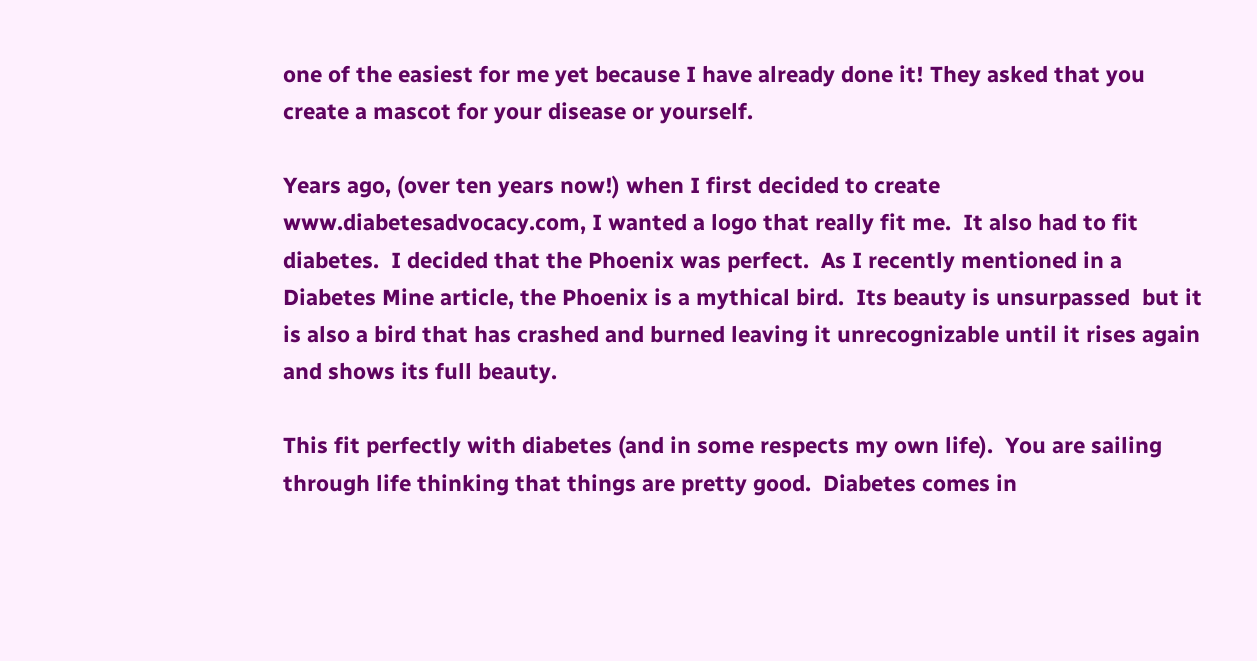one of the easiest for me yet because I have already done it! They asked that you create a mascot for your disease or yourself.

Years ago, (over ten years now!) when I first decided to create www.diabetesadvocacy.com, I wanted a logo that really fit me.  It also had to fit diabetes.  I decided that the Phoenix was perfect.  As I recently mentioned in a Diabetes Mine article, the Phoenix is a mythical bird.  Its beauty is unsurpassed  but it is also a bird that has crashed and burned leaving it unrecognizable until it rises again and shows its full beauty.

This fit perfectly with diabetes (and in some respects my own life).  You are sailing through life thinking that things are pretty good.  Diabetes comes in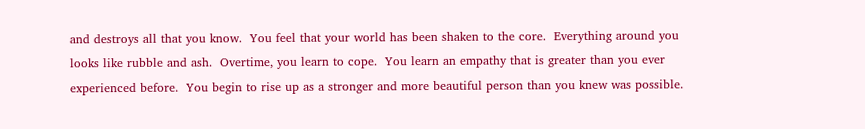and destroys all that you know.  You feel that your world has been shaken to the core.  Everything around you looks like rubble and ash.  Overtime, you learn to cope.  You learn an empathy that is greater than you ever experienced before.  You begin to rise up as a stronger and more beautiful person than you knew was possible.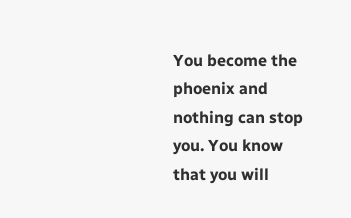You become the phoenix and nothing can stop you. You know that you will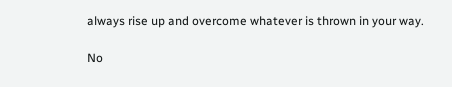always rise up and overcome whatever is thrown in your way.

No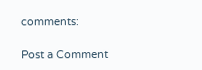comments:

Post a Comment